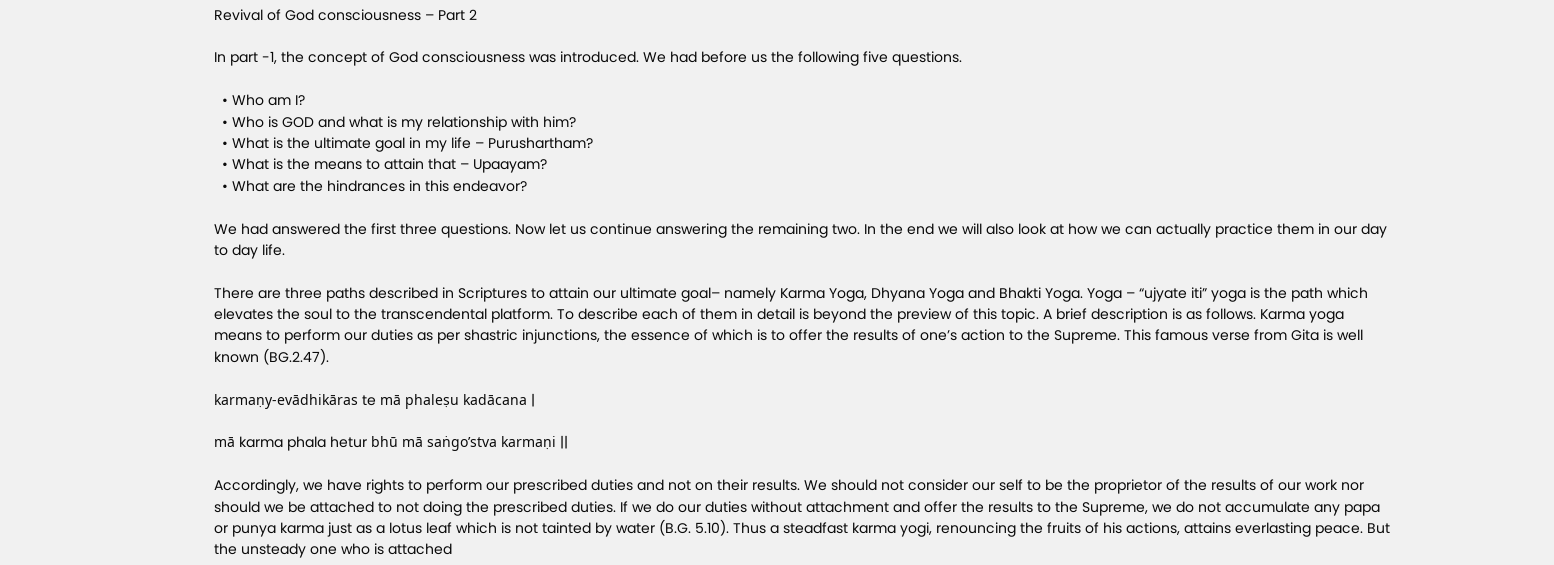Revival of God consciousness – Part 2

In part -1, the concept of God consciousness was introduced. We had before us the following five questions.

  • Who am I?
  • Who is GOD and what is my relationship with him?
  • What is the ultimate goal in my life – Purushartham?
  • What is the means to attain that – Upaayam?
  • What are the hindrances in this endeavor?

We had answered the first three questions. Now let us continue answering the remaining two. In the end we will also look at how we can actually practice them in our day to day life.

There are three paths described in Scriptures to attain our ultimate goal– namely Karma Yoga, Dhyana Yoga and Bhakti Yoga. Yoga – “ujyate iti” yoga is the path which elevates the soul to the transcendental platform. To describe each of them in detail is beyond the preview of this topic. A brief description is as follows. Karma yoga means to perform our duties as per shastric injunctions, the essence of which is to offer the results of one’s action to the Supreme. This famous verse from Gita is well known (BG.2.47).

karmaṇy-evādhikāras te mā phaleṣu kadācana |

mā karma phala hetur bhū mā saṅgo’stva karmaṇi ||

Accordingly, we have rights to perform our prescribed duties and not on their results. We should not consider our self to be the proprietor of the results of our work nor should we be attached to not doing the prescribed duties. If we do our duties without attachment and offer the results to the Supreme, we do not accumulate any papa or punya karma just as a lotus leaf which is not tainted by water (B.G. 5.10). Thus a steadfast karma yogi, renouncing the fruits of his actions, attains everlasting peace. But the unsteady one who is attached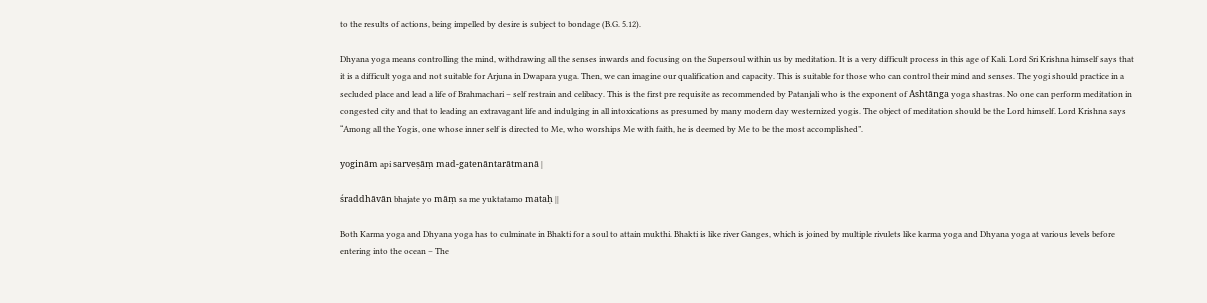to the results of actions, being impelled by desire is subject to bondage (B.G. 5.12).

Dhyana yoga means controlling the mind, withdrawing all the senses inwards and focusing on the Supersoul within us by meditation. It is a very difficult process in this age of Kali. Lord Sri Krishna himself says that it is a difficult yoga and not suitable for Arjuna in Dwapara yuga. Then, we can imagine our qualification and capacity. This is suitable for those who can control their mind and senses. The yogi should practice in a secluded place and lead a life of Brahmachari – self restrain and celibacy. This is the first pre requisite as recommended by Patanjali who is the exponent of Ashtānga yoga shastras. No one can perform meditation in congested city and that to leading an extravagant life and indulging in all intoxications as presumed by many modern day westernized yogis. The object of meditation should be the Lord himself. Lord Krishna says “Among all the Yogis, one whose inner self is directed to Me, who worships Me with faith, he is deemed by Me to be the most accomplished”.

yoginām api sarveṣāṃ mad-gatenāntarātmanā |

śraddhāvān bhajate yo māṃ sa me yuktatamo mataḥ ||

Both Karma yoga and Dhyana yoga has to culminate in Bhakti for a soul to attain mukthi. Bhakti is like river Ganges, which is joined by multiple rivulets like karma yoga and Dhyana yoga at various levels before entering into the ocean – The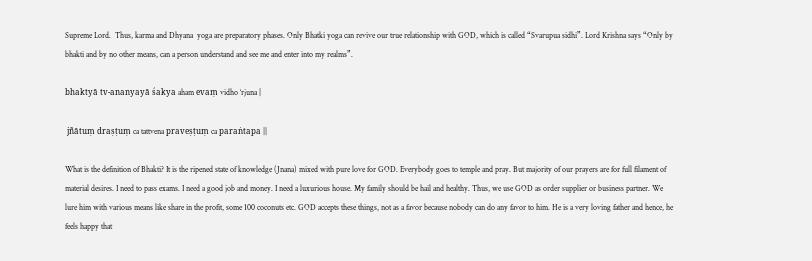Supreme Lord.  Thus, karma and Dhyana  yoga are preparatory phases. Only Bhatki yoga can revive our true relationship with GOD, which is called “Svarupua sidhi”. Lord Krishna says “Only by bhakti and by no other means, can a person understand and see me and enter into my realms”.

bhaktyā tv-ananyayā śakya aham evaṃ vidho ‘rjuna |

 jñātuṃ draṣṭuṃ ca tattvena praveṣṭuṃ ca paraṅtapa ||

What is the definition of Bhakti? It is the ripened state of knowledge (Jnana) mixed with pure love for GOD. Everybody goes to temple and pray. But majority of our prayers are for full filament of material desires. I need to pass exams. I need a good job and money. I need a luxurious house. My family should be hail and healthy. Thus, we use GOD as order supplier or business partner. We lure him with various means like share in the profit, some 100 coconuts etc. GOD accepts these things, not as a favor because nobody can do any favor to him. He is a very loving father and hence, he feels happy that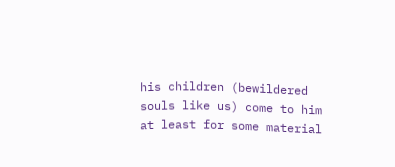his children (bewildered souls like us) come to him at least for some material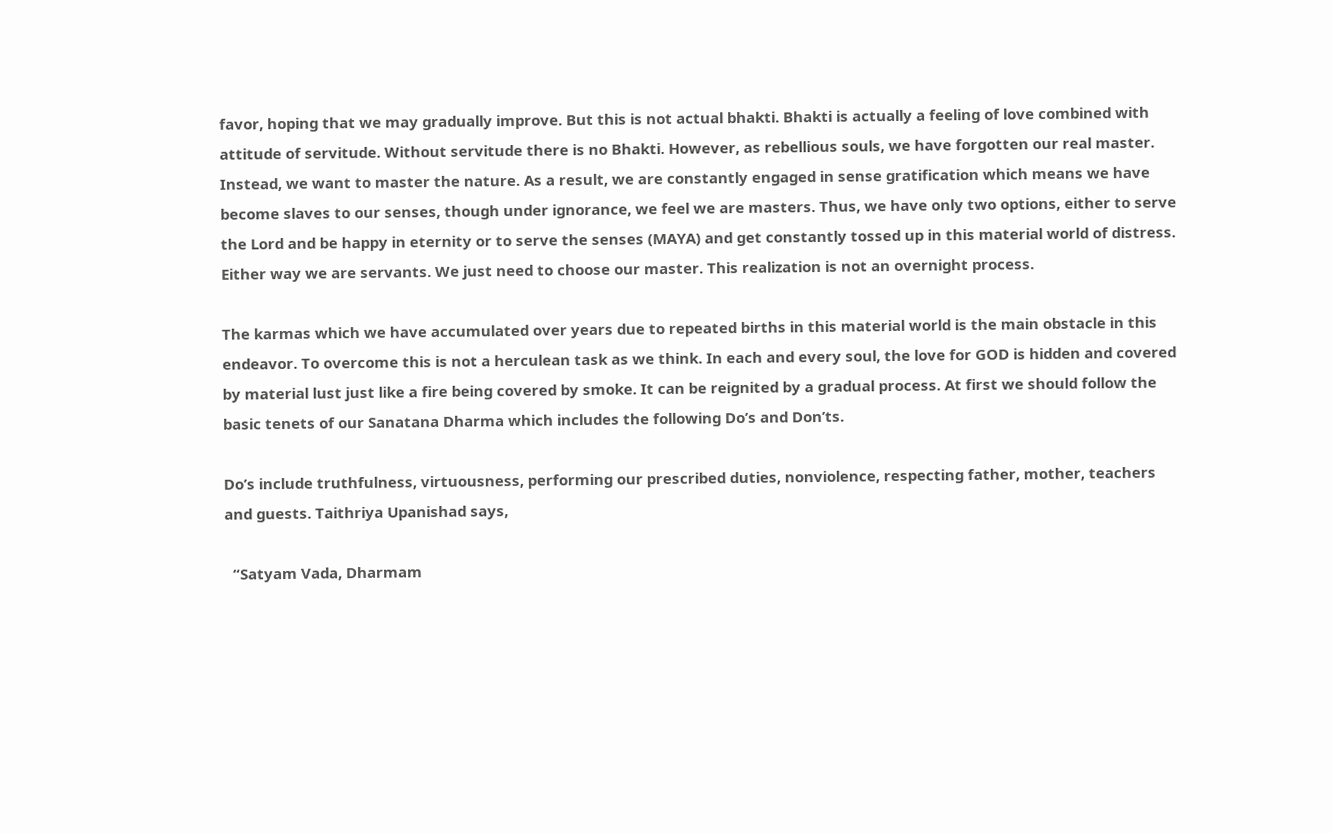favor, hoping that we may gradually improve. But this is not actual bhakti. Bhakti is actually a feeling of love combined with attitude of servitude. Without servitude there is no Bhakti. However, as rebellious souls, we have forgotten our real master. Instead, we want to master the nature. As a result, we are constantly engaged in sense gratification which means we have become slaves to our senses, though under ignorance, we feel we are masters. Thus, we have only two options, either to serve the Lord and be happy in eternity or to serve the senses (MAYA) and get constantly tossed up in this material world of distress. Either way we are servants. We just need to choose our master. This realization is not an overnight process.

The karmas which we have accumulated over years due to repeated births in this material world is the main obstacle in this endeavor. To overcome this is not a herculean task as we think. In each and every soul, the love for GOD is hidden and covered by material lust just like a fire being covered by smoke. It can be reignited by a gradual process. At first we should follow the basic tenets of our Sanatana Dharma which includes the following Do’s and Don’ts.

Do’s include truthfulness, virtuousness, performing our prescribed duties, nonviolence, respecting father, mother, teachers and guests. Taithriya Upanishad says,

  “Satyam Vada, Dharmam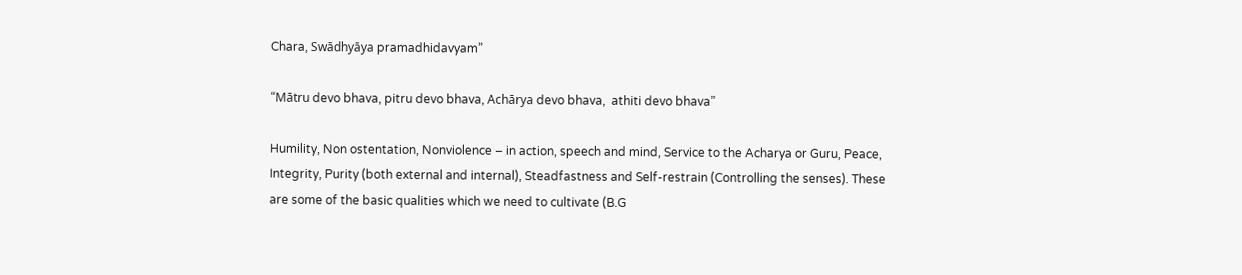Chara, Swādhyāya pramadhidavyam”

“Mātru devo bhava, pitru devo bhava, Achārya devo bhava,  athiti devo bhava”

Humility, Non ostentation, Nonviolence – in action, speech and mind, Service to the Acharya or Guru, Peace, Integrity, Purity (both external and internal), Steadfastness and Self-restrain (Controlling the senses). These are some of the basic qualities which we need to cultivate (B.G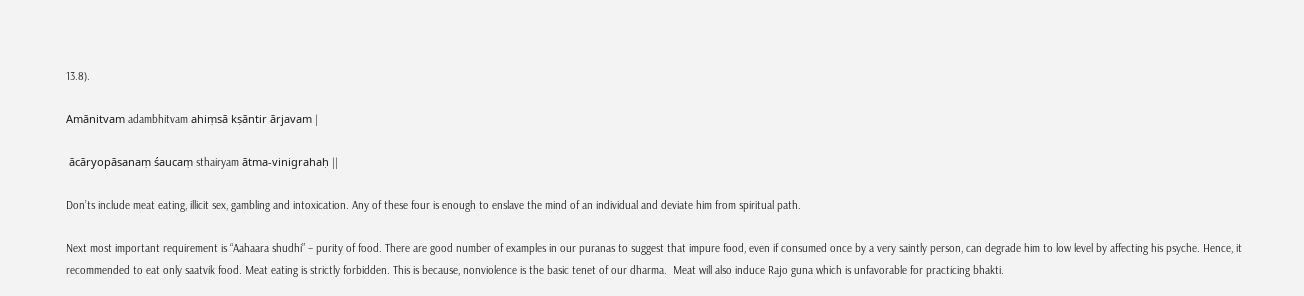13.8).

Amānitvam adambhitvam ahiṃsā kṣāntir ārjavam |

 ācāryopāsanaṃ śaucaṃ sthairyam ātma-vinigrahaḥ ||

Don’ts include meat eating, illicit sex, gambling and intoxication. Any of these four is enough to enslave the mind of an individual and deviate him from spiritual path.

Next most important requirement is “Aahaara shudhi” – purity of food. There are good number of examples in our puranas to suggest that impure food, even if consumed once by a very saintly person, can degrade him to low level by affecting his psyche. Hence, it recommended to eat only saatvik food. Meat eating is strictly forbidden. This is because, nonviolence is the basic tenet of our dharma.  Meat will also induce Rajo guna which is unfavorable for practicing bhakti.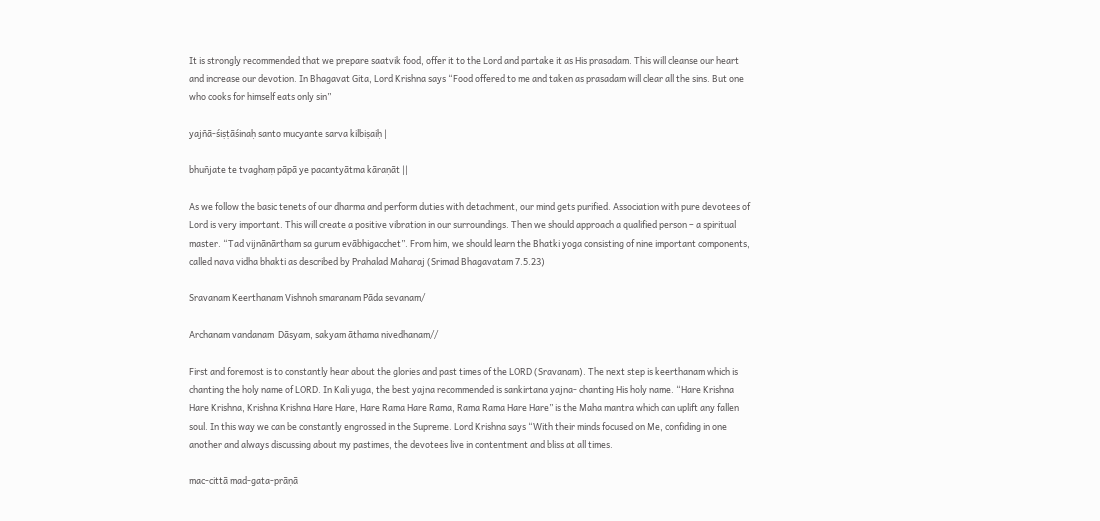It is strongly recommended that we prepare saatvik food, offer it to the Lord and partake it as His prasadam. This will cleanse our heart and increase our devotion. In Bhagavat Gita, Lord Krishna says “Food offered to me and taken as prasadam will clear all the sins. But one who cooks for himself eats only sin”

yajñā-śiṣṭāśinaḥ santo mucyante sarva kilbiṣaiḥ |

bhuñjate te tvaghaṃ pāpā ye pacantyātma kāraṇāt ||

As we follow the basic tenets of our dharma and perform duties with detachment, our mind gets purified. Association with pure devotees of Lord is very important. This will create a positive vibration in our surroundings. Then we should approach a qualified person – a spiritual master. “Tad vijnānārtham sa gurum evābhigacchet”. From him, we should learn the Bhatki yoga consisting of nine important components, called nava vidha bhakti as described by Prahalad Maharaj (Srimad Bhagavatam 7.5.23)

Sravanam Keerthanam Vishnoh smaranam Pāda sevanam/

Archanam vandanam  Dāsyam, sakyam āthama nivedhanam//

First and foremost is to constantly hear about the glories and past times of the LORD (Sravanam). The next step is keerthanam which is chanting the holy name of LORD. In Kali yuga, the best yajna recommended is sankirtana yajna- chanting His holy name. “Hare Krishna Hare Krishna, Krishna Krishna Hare Hare, Hare Rama Hare Rama, Rama Rama Hare Hare” is the Maha mantra which can uplift any fallen soul. In this way we can be constantly engrossed in the Supreme. Lord Krishna says “With their minds focused on Me, confiding in one another and always discussing about my pastimes, the devotees live in contentment and bliss at all times.

mac-cittā mad-gata-prāṇā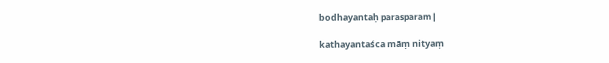bodhayantaḥ parasparam |

kathayantaśca māṃ nityaṃ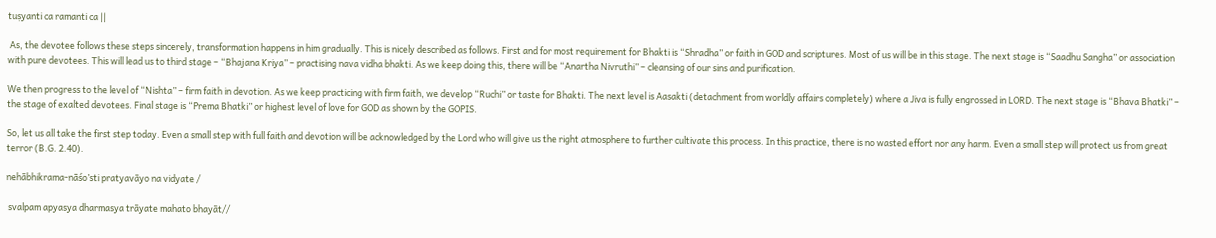tuṣyanti ca ramanti ca ||

 As, the devotee follows these steps sincerely, transformation happens in him gradually. This is nicely described as follows. First and for most requirement for Bhakti is “Shradha” or faith in GOD and scriptures. Most of us will be in this stage. The next stage is “Saadhu Sangha” or association with pure devotees. This will lead us to third stage – “Bhajana Kriya” – practising nava vidha bhakti. As we keep doing this, there will be “Anartha Nivruthi” – cleansing of our sins and purification.

We then progress to the level of “Nishta” – firm faith in devotion. As we keep practicing with firm faith, we develop “Ruchi” or taste for Bhakti. The next level is Aasakti (detachment from worldly affairs completely) where a Jiva is fully engrossed in LORD. The next stage is “Bhava Bhatki” – the stage of exalted devotees. Final stage is “Prema Bhatki” or highest level of love for GOD as shown by the GOPIS.

So, let us all take the first step today. Even a small step with full faith and devotion will be acknowledged by the Lord who will give us the right atmosphere to further cultivate this process. In this practice, there is no wasted effort nor any harm. Even a small step will protect us from great terror (B.G. 2.40).

nehābhikrama-nāśo’sti pratyavāyo na vidyate /

 svalpam apyasya dharmasya trāyate mahato bhayāt//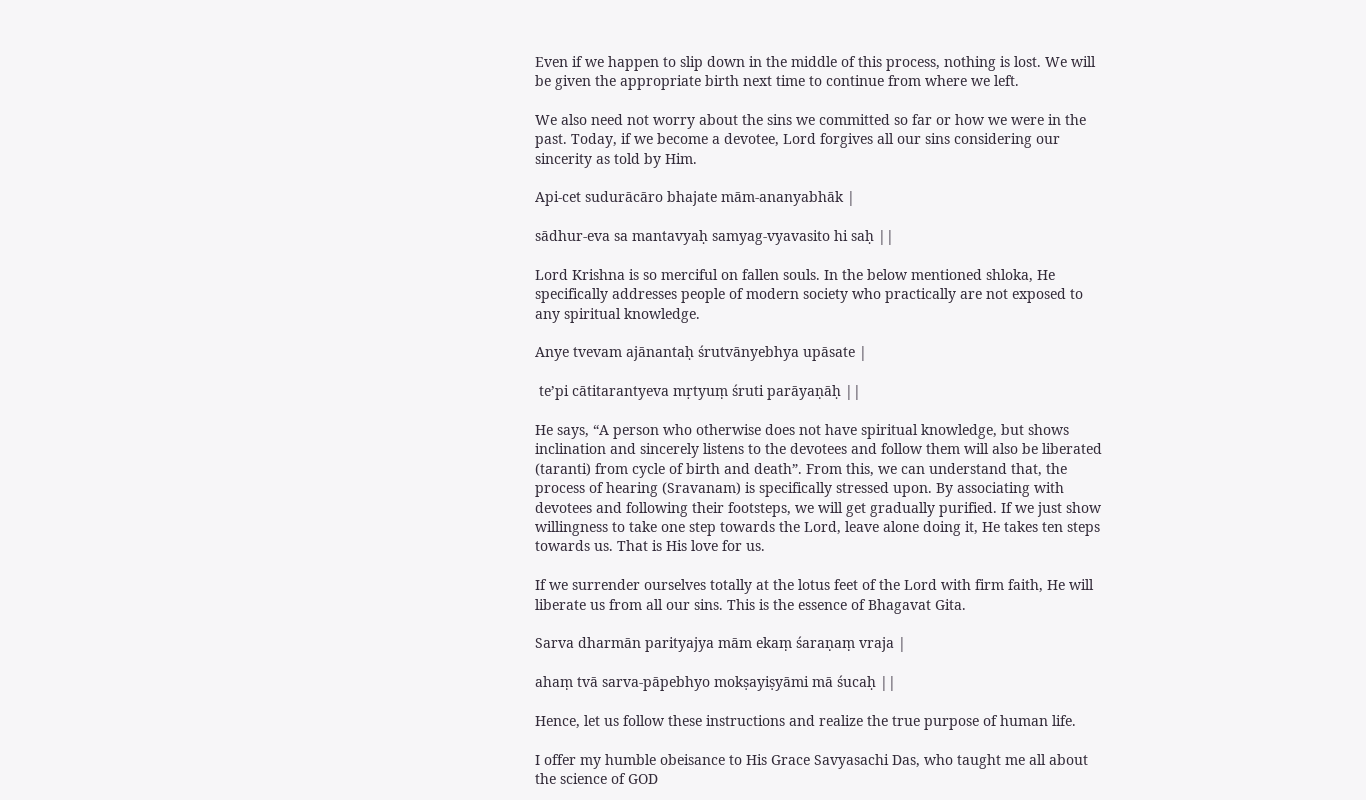Even if we happen to slip down in the middle of this process, nothing is lost. We will be given the appropriate birth next time to continue from where we left.

We also need not worry about the sins we committed so far or how we were in the past. Today, if we become a devotee, Lord forgives all our sins considering our sincerity as told by Him.

Api-cet sudurācāro bhajate mām-ananyabhāk |

sādhur-eva sa mantavyaḥ samyag-vyavasito hi saḥ ||

Lord Krishna is so merciful on fallen souls. In the below mentioned shloka, He specifically addresses people of modern society who practically are not exposed to any spiritual knowledge.

Anye tvevam ajānantaḥ śrutvānyebhya upāsate |

 te’pi cātitarantyeva mṛtyuṃ śruti parāyaṇāḥ ||

He says, “A person who otherwise does not have spiritual knowledge, but shows inclination and sincerely listens to the devotees and follow them will also be liberated (taranti) from cycle of birth and death”. From this, we can understand that, the process of hearing (Sravanam) is specifically stressed upon. By associating with devotees and following their footsteps, we will get gradually purified. If we just show willingness to take one step towards the Lord, leave alone doing it, He takes ten steps towards us. That is His love for us.

If we surrender ourselves totally at the lotus feet of the Lord with firm faith, He will liberate us from all our sins. This is the essence of Bhagavat Gita.

Sarva dharmān parityajya mām ekaṃ śaraṇaṃ vraja |

ahaṃ tvā sarva-pāpebhyo mokṣayiṣyāmi mā śucaḥ ||

Hence, let us follow these instructions and realize the true purpose of human life.

I offer my humble obeisance to His Grace Savyasachi Das, who taught me all about the science of GOD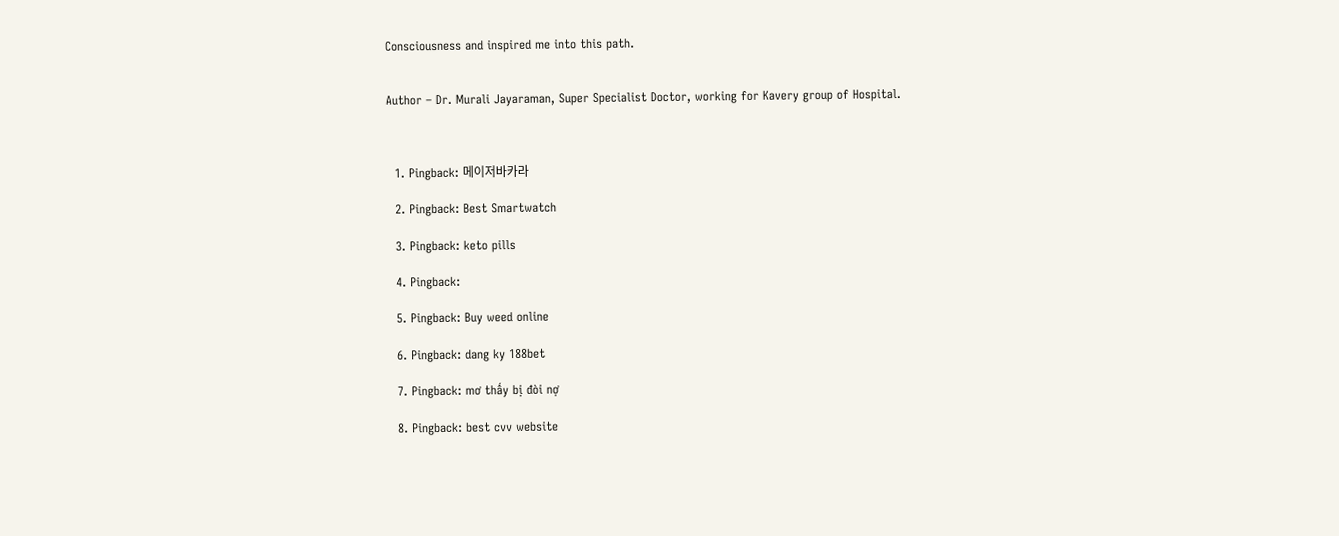Consciousness and inspired me into this path.


Author – Dr. Murali Jayaraman, Super Specialist Doctor, working for Kavery group of Hospital.



  1. Pingback: 메이저바카라

  2. Pingback: Best Smartwatch

  3. Pingback: keto pills

  4. Pingback:

  5. Pingback: Buy weed online

  6. Pingback: dang ky 188bet

  7. Pingback: mơ thấy bị đòi nợ

  8. Pingback: best cvv website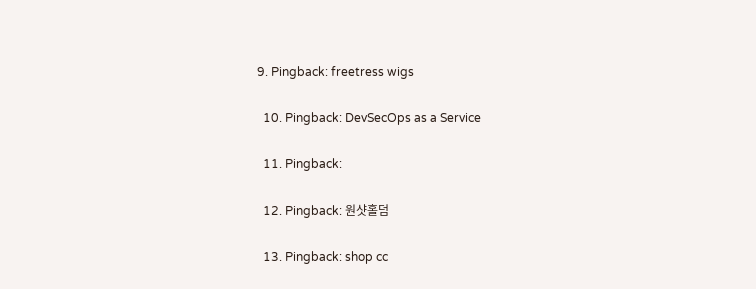9. Pingback: freetress wigs

  10. Pingback: DevSecOps as a Service

  11. Pingback:

  12. Pingback: 원샷홀덤

  13. Pingback: shop cc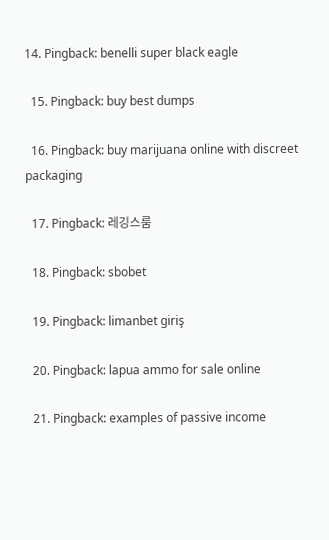14. Pingback: benelli super black eagle

  15. Pingback: buy best dumps

  16. Pingback: buy marijuana online with discreet packaging

  17. Pingback: 레깅스룸

  18. Pingback: sbobet

  19. Pingback: limanbet giriş

  20. Pingback: lapua ammo for sale online

  21. Pingback: examples of passive income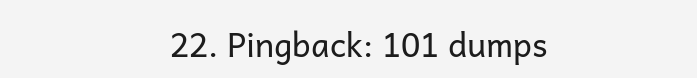22. Pingback: 101 dumps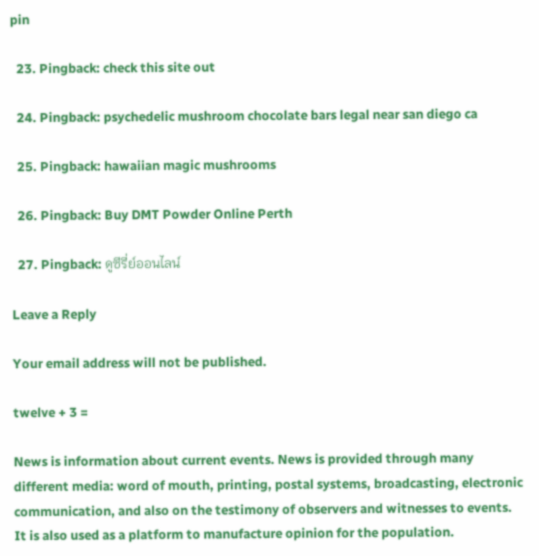pin

  23. Pingback: check this site out

  24. Pingback: psychedelic mushroom chocolate bars legal near san diego ca

  25. Pingback: hawaiian magic mushrooms

  26. Pingback: Buy DMT Powder Online Perth

  27. Pingback: ดูซีรี่ย์ออนไลน์

Leave a Reply

Your email address will not be published.

twelve + 3 =

News is information about current events. News is provided through many different media: word of mouth, printing, postal systems, broadcasting, electronic communication, and also on the testimony of observers and witnesses to events. It is also used as a platform to manufacture opinion for the population.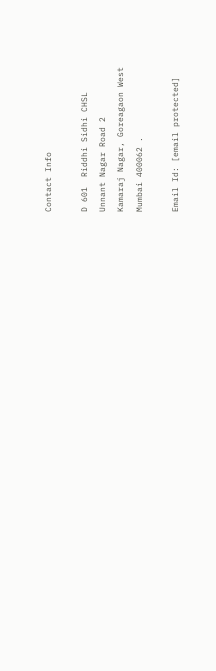Contact Info

D 601  Riddhi Sidhi CHSL
Unnant Nagar Road 2
Kamaraj Nagar, Goreagaon West
Mumbai 400062 .

Email Id: [email protected]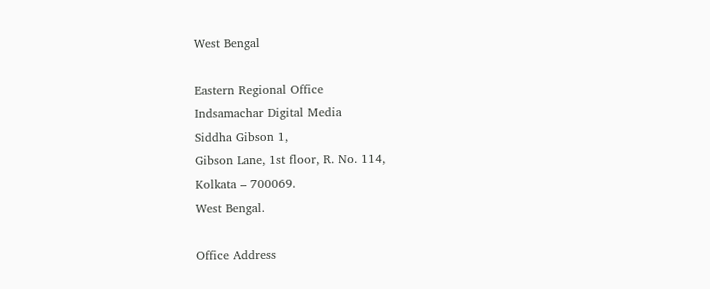West Bengal

Eastern Regional Office
Indsamachar Digital Media
Siddha Gibson 1,
Gibson Lane, 1st floor, R. No. 114,
Kolkata – 700069.
West Bengal.

Office Address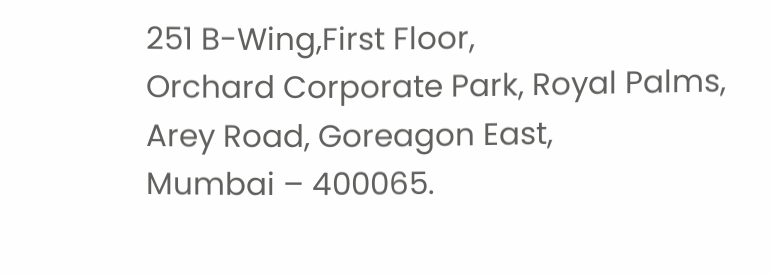251 B-Wing,First Floor,
Orchard Corporate Park, Royal Palms,
Arey Road, Goreagon East,
Mumbai – 400065.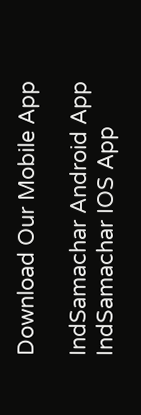Download Our Mobile App

IndSamachar Android App IndSamachar IOS App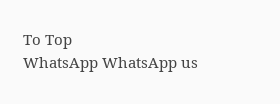To Top
WhatsApp WhatsApp us